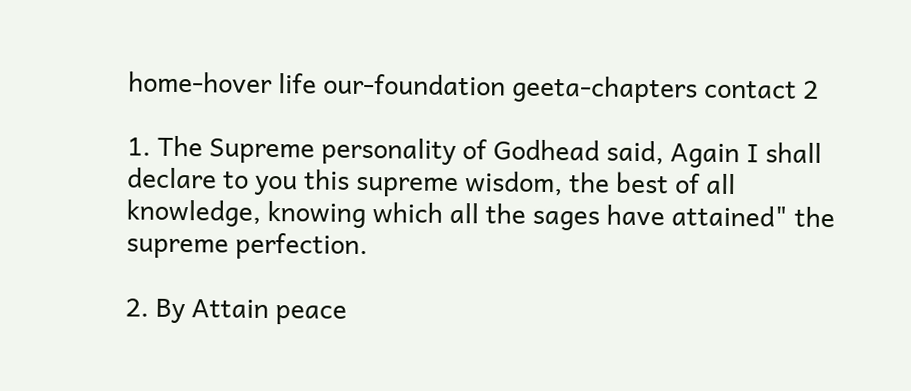home-hover life our-foundation geeta-chapters contact 2

1. The Supreme personality of Godhead said, Again I shall declare to you this supreme wisdom, the best of all knowledge, knowing which all the sages have attained" the supreme perfection.

2. By Attain peace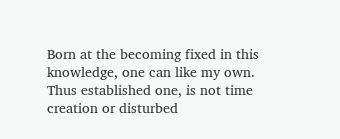Born at the becoming fixed in this knowledge, one can like my own. Thus established one, is not time creation or disturbed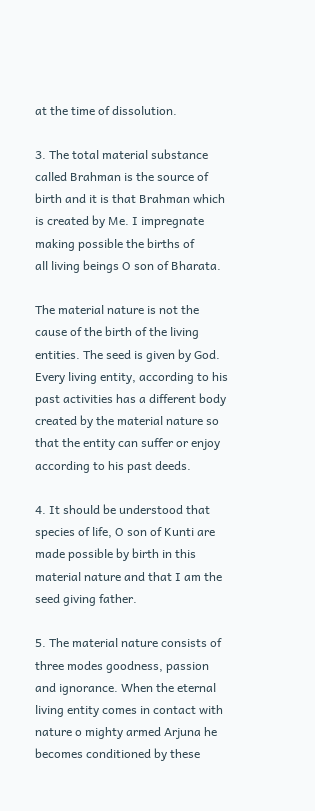at the time of dissolution.

3. The total material substance called Brahman is the source of birth and it is that Brahman which is created by Me. I impregnate making possible the births of
all living beings O son of Bharata.

The material nature is not the cause of the birth of the living entities. The seed is given by God. Every living entity, according to his past activities has a different body created by the material nature so that the entity can suffer or enjoy according to his past deeds.

4. It should be understood that species of life, O son of Kunti are made possible by birth in this material nature and that I am the seed giving father.

5. The material nature consists of three modes goodness, passion and ignorance. When the eternal living entity comes in contact with nature o mighty armed Arjuna he becomes conditioned by these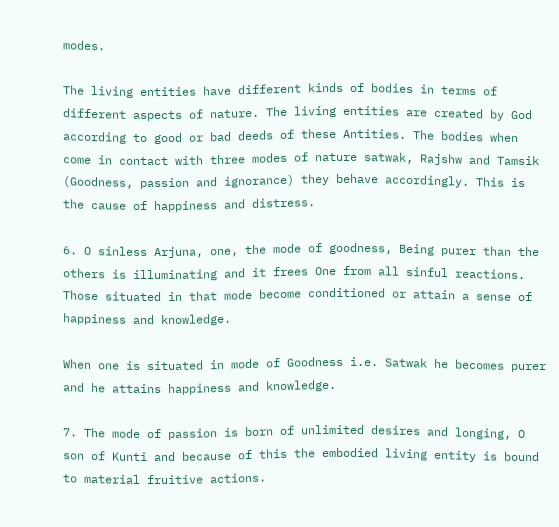modes.

The living entities have different kinds of bodies in terms of different aspects of nature. The living entities are created by God according to good or bad deeds of these Antities. The bodies when come in contact with three modes of nature satwak, Rajshw and Tamsik (Goodness, passion and ignorance) they behave accordingly. This is the cause of happiness and distress.

6. O sinless Arjuna, one, the mode of goodness, Being purer than the others is illuminating and it frees One from all sinful reactions. Those situated in that mode become conditioned or attain a sense of happiness and knowledge.

When one is situated in mode of Goodness i.e. Satwak he becomes purer and he attains happiness and knowledge.

7. The mode of passion is born of unlimited desires and longing, O son of Kunti and because of this the embodied living entity is bound to material fruitive actions.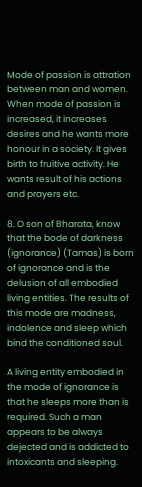Mode of passion is attration between man and women. When mode of passion is increased, it increases desires and he wants more honour in a society. It gives birth to fruitive activity. He wants result of his actions and prayers etc.

8. O son of Bharata, know that the bode of darkness (ignorance) (Tamas) is born of ignorance and is the delusion of all embodied living entities. The results of this mode are madness, indolence and sleep which bind the conditioned soul.

A living entity embodied in the mode of ignorance is that he sleeps more than is required. Such a man appears to be always dejected and is addicted to intoxicants and sleeping.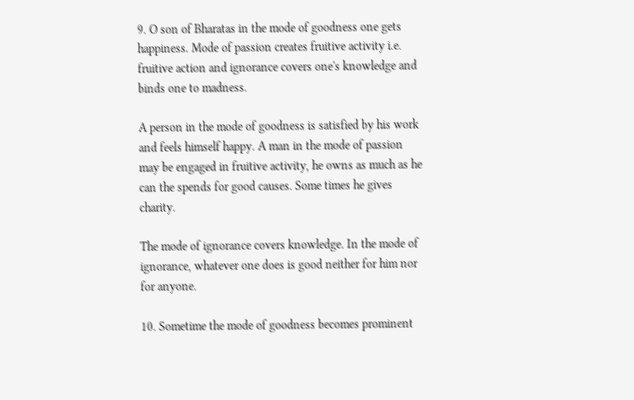9. O son of Bharatas in the mode of goodness one gets happiness. Mode of passion creates fruitive activity i.e. fruitive action and ignorance covers one's knowledge and binds one to madness.

A person in the mode of goodness is satisfied by his work and feels himself happy. A man in the mode of passion may be engaged in fruitive activity, he owns as much as he can the spends for good causes. Some times he gives charity.

The mode of ignorance covers knowledge. In the mode of ignorance, whatever one does is good neither for him nor for anyone.

10. Sometime the mode of goodness becomes prominent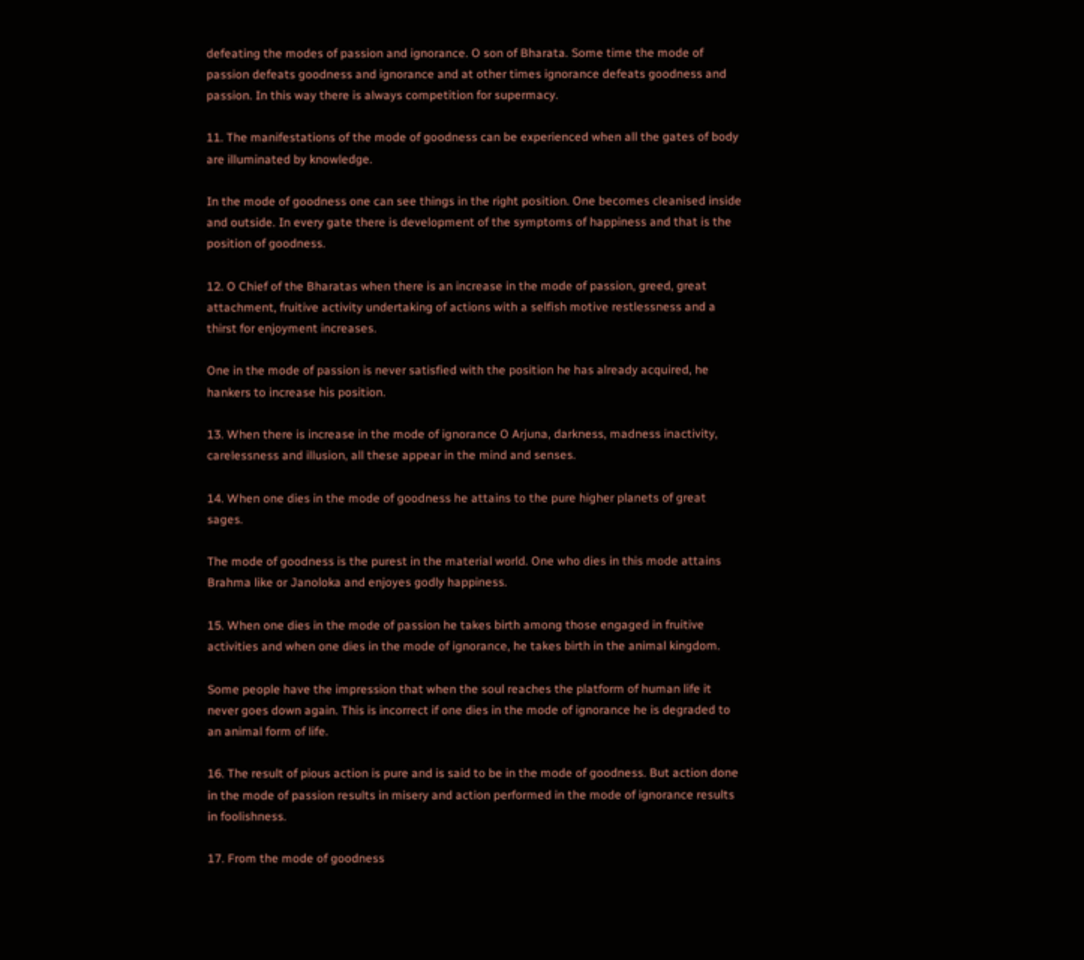defeating the modes of passion and ignorance. O son of Bharata. Some time the mode of passion defeats goodness and ignorance and at other times ignorance defeats goodness and passion. In this way there is always competition for supermacy.

11. The manifestations of the mode of goodness can be experienced when all the gates of body are illuminated by knowledge.

In the mode of goodness one can see things in the right position. One becomes cleanised inside and outside. In every gate there is development of the symptoms of happiness and that is the position of goodness.

12. O Chief of the Bharatas when there is an increase in the mode of passion, greed, great attachment, fruitive activity undertaking of actions with a selfish motive restlessness and a thirst for enjoyment increases.

One in the mode of passion is never satisfied with the position he has already acquired, he hankers to increase his position.

13. When there is increase in the mode of ignorance O Arjuna, darkness, madness inactivity, carelessness and illusion, all these appear in the mind and senses.

14. When one dies in the mode of goodness he attains to the pure higher planets of great sages.

The mode of goodness is the purest in the material world. One who dies in this mode attains Brahma like or Janoloka and enjoyes godly happiness.

15. When one dies in the mode of passion he takes birth among those engaged in fruitive activities and when one dies in the mode of ignorance, he takes birth in the animal kingdom.

Some people have the impression that when the soul reaches the platform of human life it never goes down again. This is incorrect if one dies in the mode of ignorance he is degraded to an animal form of life.

16. The result of pious action is pure and is said to be in the mode of goodness. But action done in the mode of passion results in misery and action performed in the mode of ignorance results in foolishness.

17. From the mode of goodness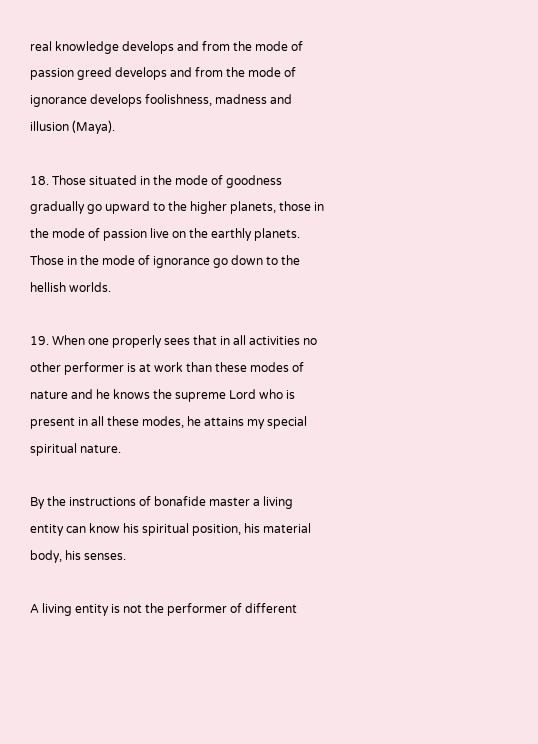real knowledge develops and from the mode of passion greed develops and from the mode of ignorance develops foolishness, madness and illusion (Maya).

18. Those situated in the mode of goodness gradually go upward to the higher planets, those in the mode of passion live on the earthly planets. Those in the mode of ignorance go down to the hellish worlds.

19. When one properly sees that in all activities no other performer is at work than these modes of nature and he knows the supreme Lord who is present in all these modes, he attains my special spiritual nature.

By the instructions of bonafide master a living entity can know his spiritual position, his material body, his senses.

A living entity is not the performer of different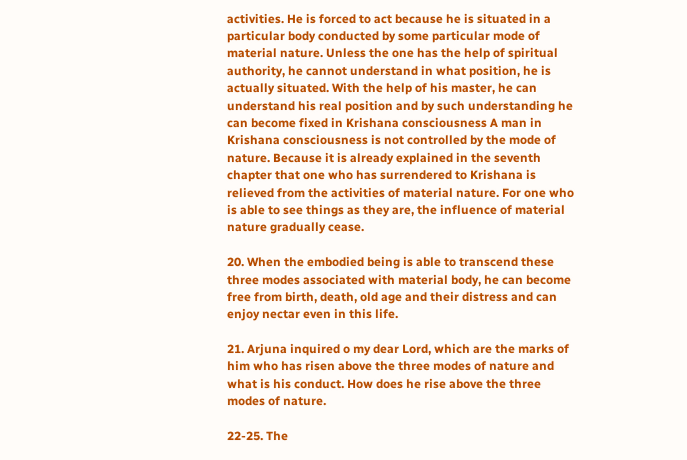activities. He is forced to act because he is situated in a particular body conducted by some particular mode of material nature. Unless the one has the help of spiritual authority, he cannot understand in what position, he is actually situated. With the help of his master, he can understand his real position and by such understanding he can become fixed in Krishana consciousness A man in Krishana consciousness is not controlled by the mode of nature. Because it is already explained in the seventh chapter that one who has surrendered to Krishana is relieved from the activities of material nature. For one who is able to see things as they are, the influence of material nature gradually cease.

20. When the embodied being is able to transcend these three modes associated with material body, he can become free from birth, death, old age and their distress and can enjoy nectar even in this life.

21. Arjuna inquired o my dear Lord, which are the marks of him who has risen above the three modes of nature and what is his conduct. How does he rise above the three modes of nature.

22-25. The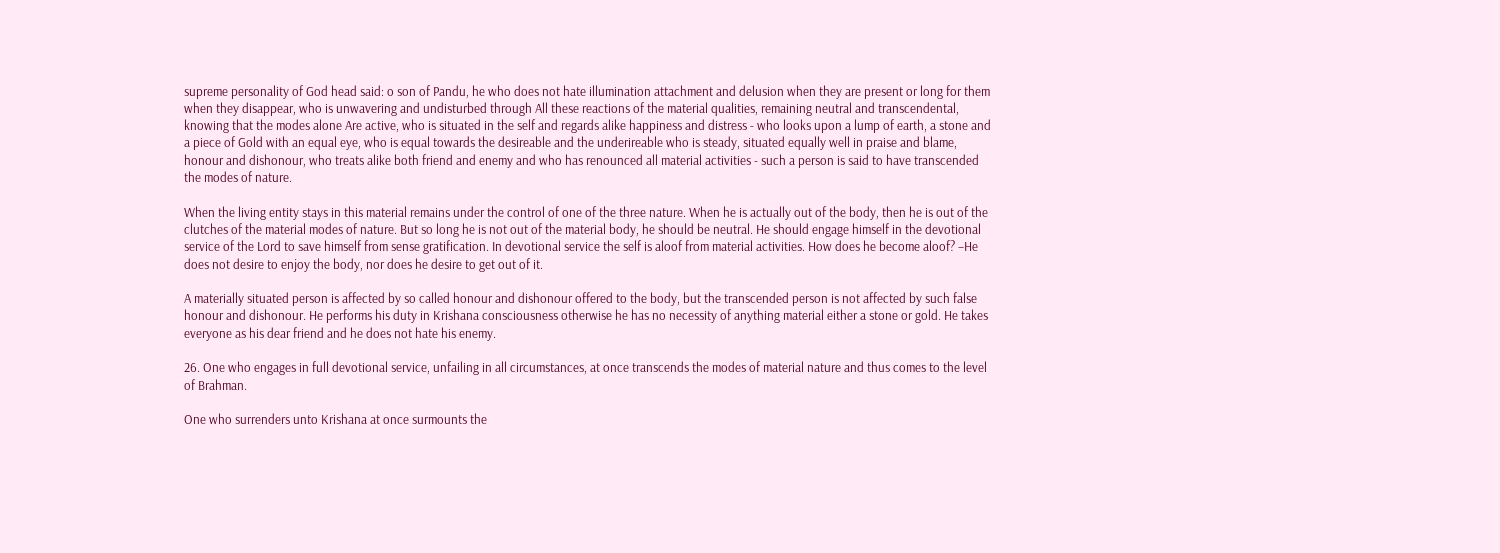supreme personality of God head said: o son of Pandu, he who does not hate illumination attachment and delusion when they are present or long for them when they disappear, who is unwavering and undisturbed through All these reactions of the material qualities, remaining neutral and transcendental, knowing that the modes alone Are active, who is situated in the self and regards alike happiness and distress - who looks upon a lump of earth, a stone and a piece of Gold with an equal eye, who is equal towards the desireable and the underireable who is steady, situated equally well in praise and blame, honour and dishonour, who treats alike both friend and enemy and who has renounced all material activities - such a person is said to have transcended the modes of nature.

When the living entity stays in this material remains under the control of one of the three nature. When he is actually out of the body, then he is out of the clutches of the material modes of nature. But so long he is not out of the material body, he should be neutral. He should engage himself in the devotional service of the Lord to save himself from sense gratification. In devotional service the self is aloof from material activities. How does he become aloof? –He does not desire to enjoy the body, nor does he desire to get out of it.

A materially situated person is affected by so called honour and dishonour offered to the body, but the transcended person is not affected by such false honour and dishonour. He performs his duty in Krishana consciousness otherwise he has no necessity of anything material either a stone or gold. He takes everyone as his dear friend and he does not hate his enemy.

26. One who engages in full devotional service, unfailing in all circumstances, at once transcends the modes of material nature and thus comes to the level of Brahman.

One who surrenders unto Krishana at once surmounts the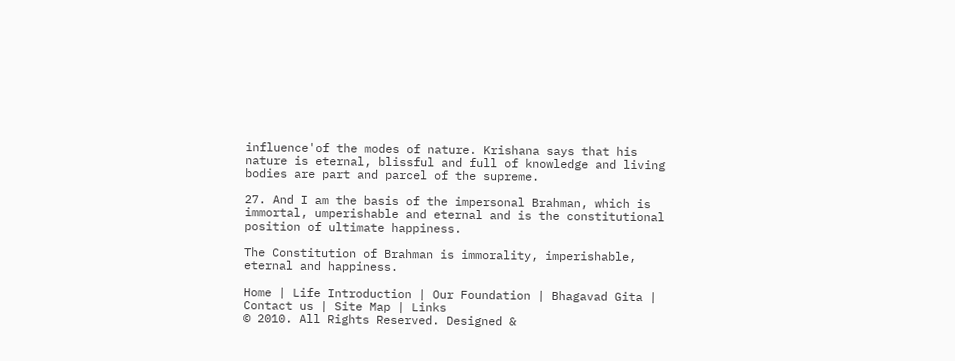influence'of the modes of nature. Krishana says that his nature is eternal, blissful and full of knowledge and living bodies are part and parcel of the supreme.

27. And I am the basis of the impersonal Brahman, which is immortal, umperishable and eternal and is the constitutional position of ultimate happiness.

The Constitution of Brahman is immorality, imperishable, eternal and happiness.

Home | Life Introduction | Our Foundation | Bhagavad Gita | Contact us | Site Map | Links
© 2010. All Rights Reserved. Designed &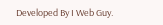Developed By I Web Guy.